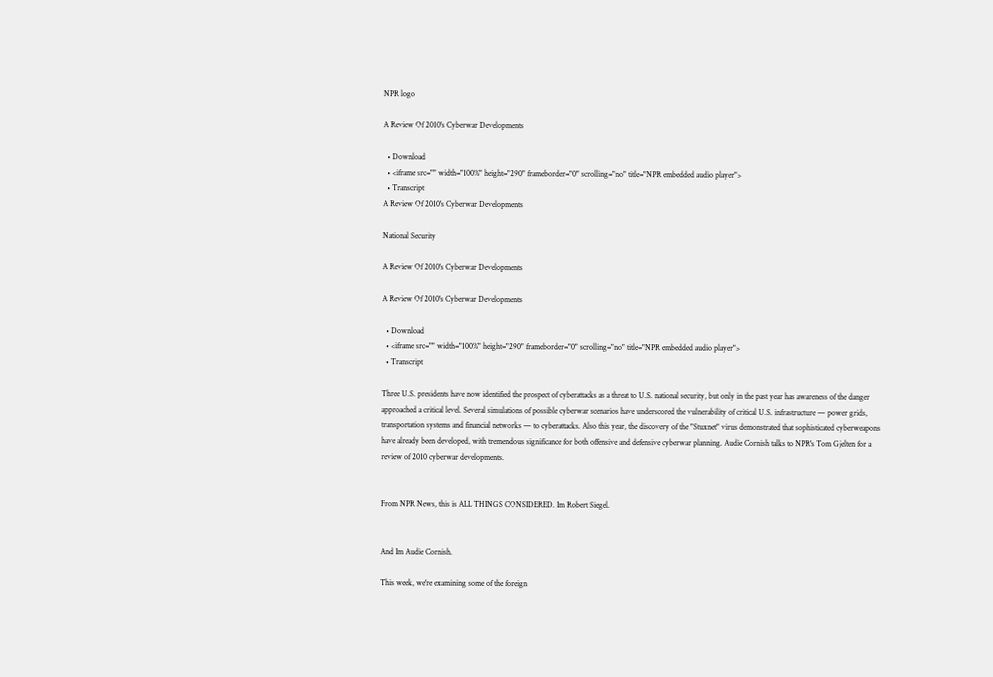NPR logo

A Review Of 2010's Cyberwar Developments

  • Download
  • <iframe src="" width="100%" height="290" frameborder="0" scrolling="no" title="NPR embedded audio player">
  • Transcript
A Review Of 2010's Cyberwar Developments

National Security

A Review Of 2010's Cyberwar Developments

A Review Of 2010's Cyberwar Developments

  • Download
  • <iframe src="" width="100%" height="290" frameborder="0" scrolling="no" title="NPR embedded audio player">
  • Transcript

Three U.S. presidents have now identified the prospect of cyberattacks as a threat to U.S. national security, but only in the past year has awareness of the danger approached a critical level. Several simulations of possible cyberwar scenarios have underscored the vulnerability of critical U.S. infrastructure — power grids, transportation systems and financial networks — to cyberattacks. Also this year, the discovery of the "Stuxnet" virus demonstrated that sophisticated cyberweapons have already been developed, with tremendous significance for both offensive and defensive cyberwar planning. Audie Cornish talks to NPR's Tom Gjelten for a review of 2010 cyberwar developments.


From NPR News, this is ALL THINGS CONSIDERED. Im Robert Siegel.


And Im Audie Cornish.

This week, we're examining some of the foreign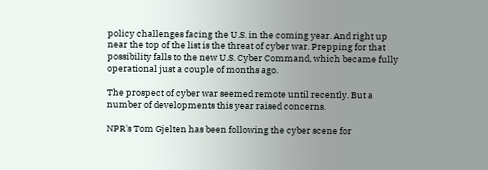policy challenges facing the U.S. in the coming year. And right up near the top of the list is the threat of cyber war. Prepping for that possibility falls to the new U.S. Cyber Command, which became fully operational just a couple of months ago.

The prospect of cyber war seemed remote until recently. But a number of developments this year raised concerns.

NPR's Tom Gjelten has been following the cyber scene for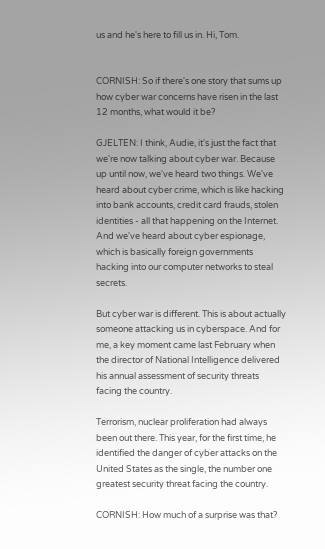us and he's here to fill us in. Hi, Tom.


CORNISH: So if there's one story that sums up how cyber war concerns have risen in the last 12 months, what would it be?

GJELTEN: I think, Audie, it's just the fact that we're now talking about cyber war. Because up until now, we've heard two things. We've heard about cyber crime, which is like hacking into bank accounts, credit card frauds, stolen identities - all that happening on the Internet. And we've heard about cyber espionage, which is basically foreign governments hacking into our computer networks to steal secrets.

But cyber war is different. This is about actually someone attacking us in cyberspace. And for me, a key moment came last February when the director of National Intelligence delivered his annual assessment of security threats facing the country.

Terrorism, nuclear proliferation had always been out there. This year, for the first time, he identified the danger of cyber attacks on the United States as the single, the number one greatest security threat facing the country.

CORNISH: How much of a surprise was that?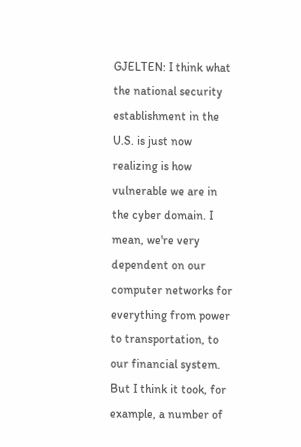GJELTEN: I think what the national security establishment in the U.S. is just now realizing is how vulnerable we are in the cyber domain. I mean, we're very dependent on our computer networks for everything from power to transportation, to our financial system. But I think it took, for example, a number of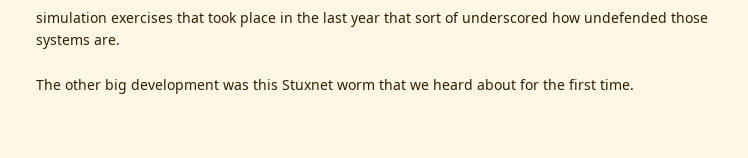simulation exercises that took place in the last year that sort of underscored how undefended those systems are.

The other big development was this Stuxnet worm that we heard about for the first time.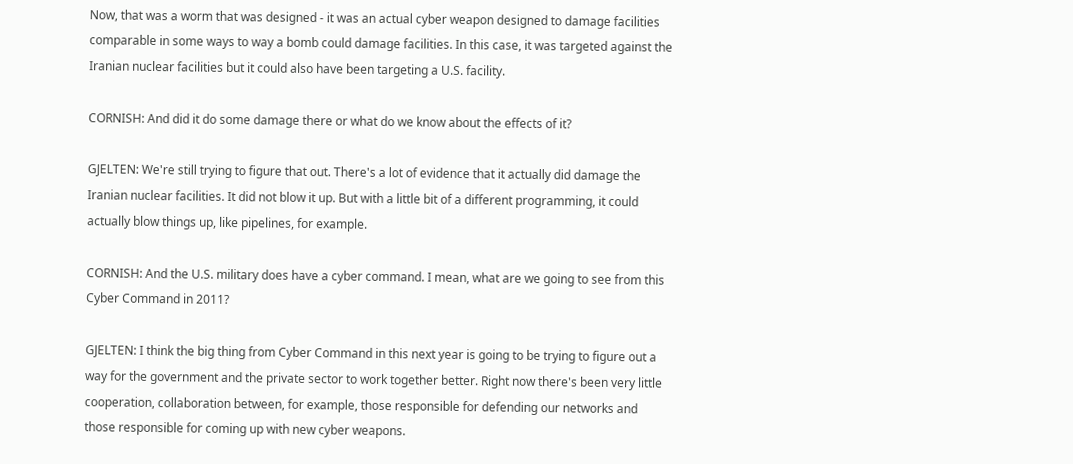Now, that was a worm that was designed - it was an actual cyber weapon designed to damage facilities comparable in some ways to way a bomb could damage facilities. In this case, it was targeted against the Iranian nuclear facilities but it could also have been targeting a U.S. facility.

CORNISH: And did it do some damage there or what do we know about the effects of it?

GJELTEN: We're still trying to figure that out. There's a lot of evidence that it actually did damage the Iranian nuclear facilities. It did not blow it up. But with a little bit of a different programming, it could actually blow things up, like pipelines, for example.

CORNISH: And the U.S. military does have a cyber command. I mean, what are we going to see from this Cyber Command in 2011?

GJELTEN: I think the big thing from Cyber Command in this next year is going to be trying to figure out a way for the government and the private sector to work together better. Right now there's been very little cooperation, collaboration between, for example, those responsible for defending our networks and those responsible for coming up with new cyber weapons.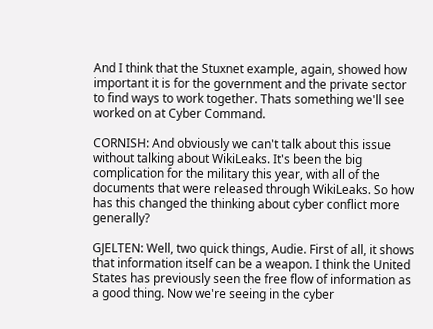And I think that the Stuxnet example, again, showed how important it is for the government and the private sector to find ways to work together. Thats something we'll see worked on at Cyber Command.

CORNISH: And obviously we can't talk about this issue without talking about WikiLeaks. It's been the big complication for the military this year, with all of the documents that were released through WikiLeaks. So how has this changed the thinking about cyber conflict more generally?

GJELTEN: Well, two quick things, Audie. First of all, it shows that information itself can be a weapon. I think the United States has previously seen the free flow of information as a good thing. Now we're seeing in the cyber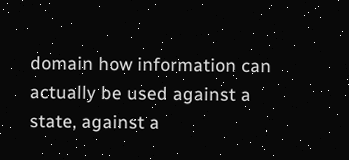domain how information can actually be used against a state, against a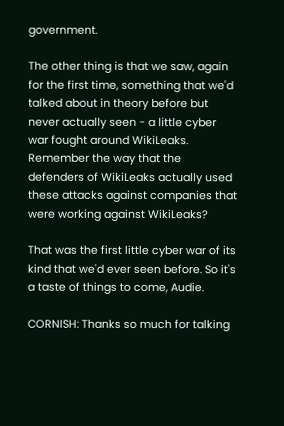government.

The other thing is that we saw, again for the first time, something that we'd talked about in theory before but never actually seen - a little cyber war fought around WikiLeaks. Remember the way that the defenders of WikiLeaks actually used these attacks against companies that were working against WikiLeaks?

That was the first little cyber war of its kind that we'd ever seen before. So it's a taste of things to come, Audie.

CORNISH: Thanks so much for talking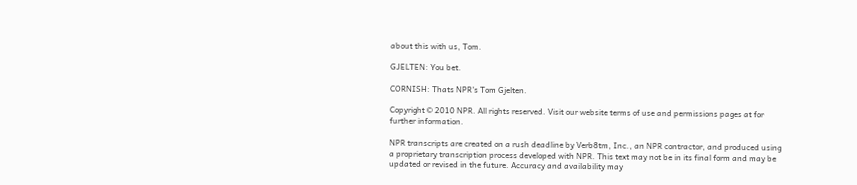about this with us, Tom.

GJELTEN: You bet.

CORNISH: Thats NPR's Tom Gjelten.

Copyright © 2010 NPR. All rights reserved. Visit our website terms of use and permissions pages at for further information.

NPR transcripts are created on a rush deadline by Verb8tm, Inc., an NPR contractor, and produced using a proprietary transcription process developed with NPR. This text may not be in its final form and may be updated or revised in the future. Accuracy and availability may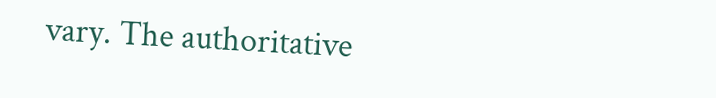vary. The authoritative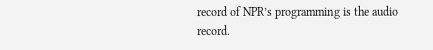record of NPR’s programming is the audio record.